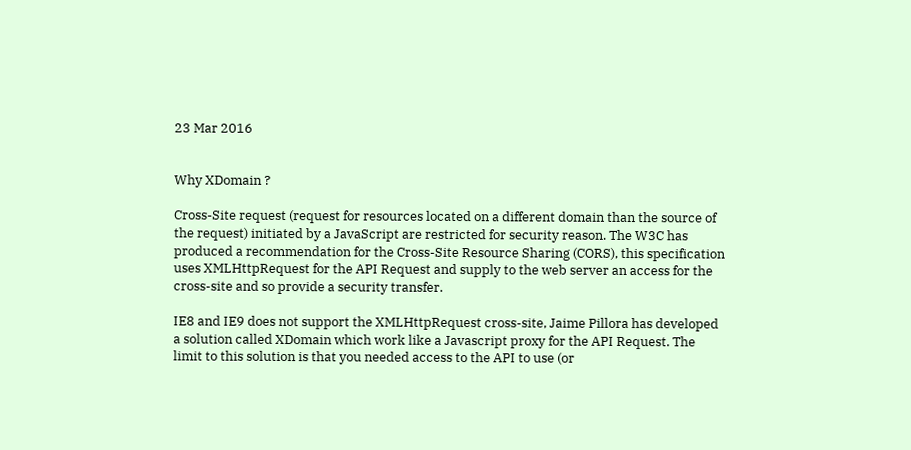23 Mar 2016


Why XDomain ?

Cross-Site request (request for resources located on a different domain than the source of the request) initiated by a JavaScript are restricted for security reason. The W3C has produced a recommendation for the Cross-Site Resource Sharing (CORS), this specification uses XMLHttpRequest for the API Request and supply to the web server an access for the cross-site and so provide a security transfer.

IE8 and IE9 does not support the XMLHttpRequest cross-site, Jaime Pillora has developed a solution called XDomain which work like a Javascript proxy for the API Request. The limit to this solution is that you needed access to the API to use (or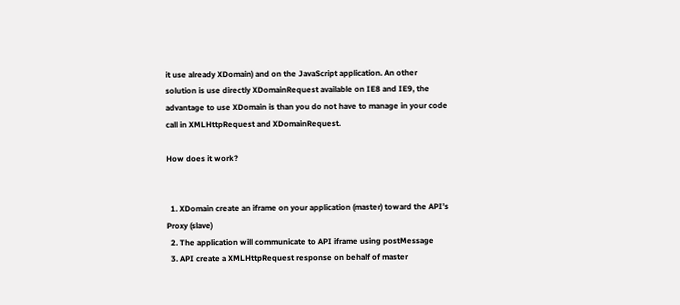it use already XDomain) and on the JavaScript application. An other solution is use directly XDomainRequest available on IE8 and IE9, the advantage to use XDomain is than you do not have to manage in your code call in XMLHttpRequest and XDomainRequest.

How does it work?


  1. XDomain create an iframe on your application (master) toward the API’s Proxy (slave)
  2. The application will communicate to API iframe using postMessage
  3. API create a XMLHttpRequest response on behalf of master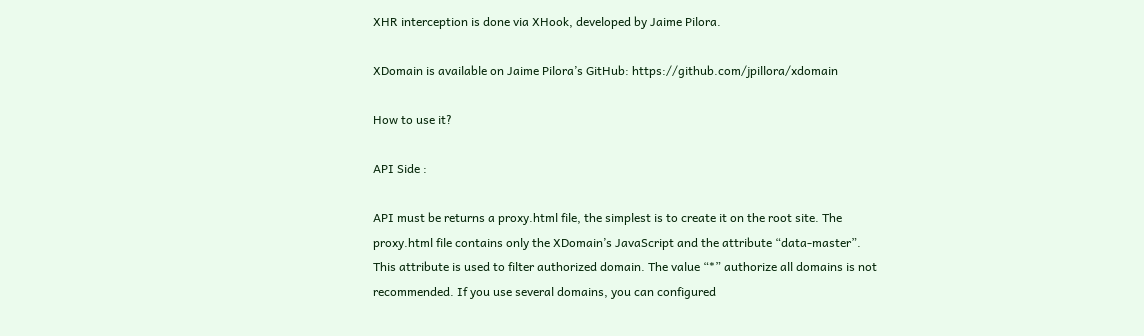XHR interception is done via XHook, developed by Jaime Pilora.

XDomain is available on Jaime Pilora’s GitHub: https://github.com/jpillora/xdomain

How to use it?

API Side :

API must be returns a proxy.html file, the simplest is to create it on the root site. The proxy.html file contains only the XDomain’s JavaScript and the attribute “data-master”. This attribute is used to filter authorized domain. The value “*” authorize all domains is not recommended. If you use several domains, you can configured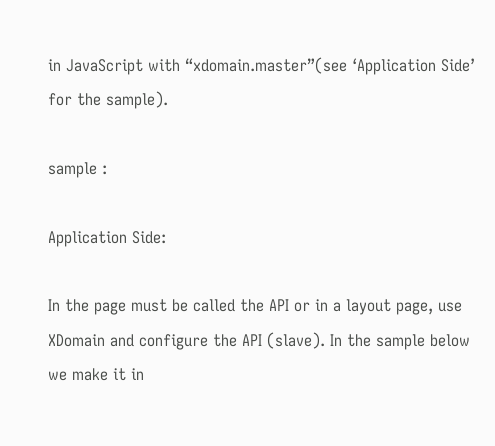in JavaScript with “xdomain.master”(see ‘Application Side’ for the sample).

sample :

Application Side:

In the page must be called the API or in a layout page, use XDomain and configure the API (slave). In the sample below we make it in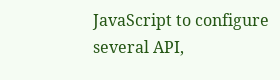JavaScript to configure several API,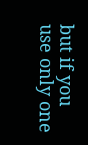but if you use only one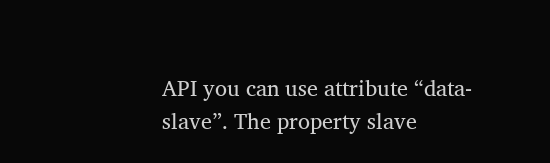API you can use attribute “data-slave”. The property slave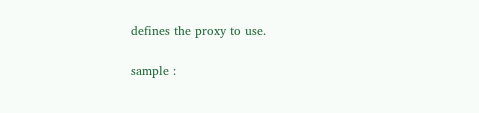defines the proxy to use.

sample :